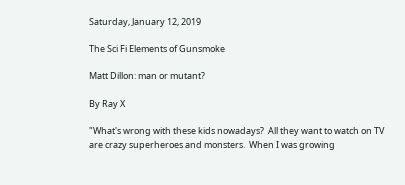Saturday, January 12, 2019

The Sci Fi Elements of Gunsmoke

Matt Dillon: man or mutant?

By Ray X

"What's wrong with these kids nowadays?  All they want to watch on TV are crazy superheroes and monsters.  When I was growing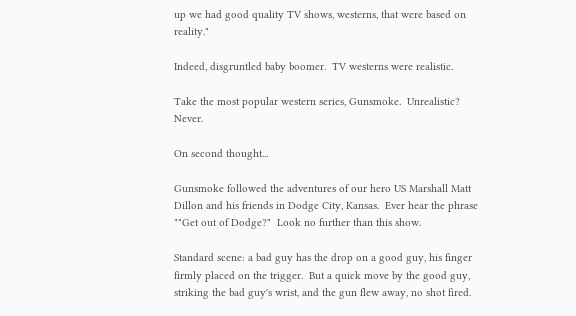up we had good quality TV shows, westerns, that were based on reality."

Indeed, disgruntled baby boomer.  TV westerns were realistic.

Take the most popular western series, Gunsmoke.  Unrealistic?  Never.

On second thought...

Gunsmoke followed the adventures of our hero US Marshall Matt Dillon and his friends in Dodge City, Kansas.  Ever hear the phrase ""Get out of Dodge?"  Look no further than this show.

Standard scene: a bad guy has the drop on a good guy, his finger firmly placed on the trigger.  But a quick move by the good guy, striking the bad guy's wrist, and the gun flew away, no shot fired.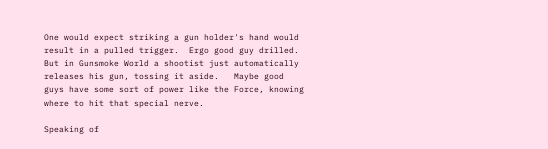One would expect striking a gun holder's hand would result in a pulled trigger.  Ergo good guy drilled.  But in Gunsmoke World a shootist just automatically releases his gun, tossing it aside.   Maybe good guys have some sort of power like the Force, knowing where to hit that special nerve.

Speaking of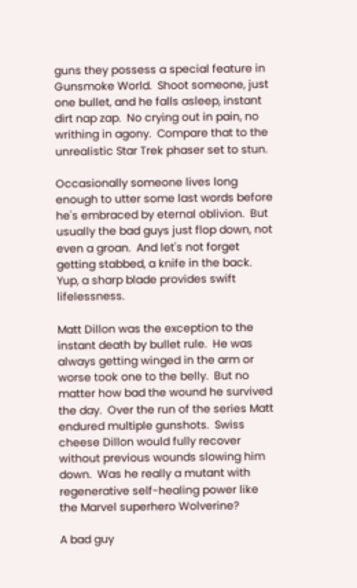guns they possess a special feature in Gunsmoke World.  Shoot someone, just one bullet, and he falls asleep, instant dirt nap zap.  No crying out in pain, no writhing in agony.  Compare that to the unrealistic Star Trek phaser set to stun.

Occasionally someone lives long enough to utter some last words before he's embraced by eternal oblivion.  But usually the bad guys just flop down, not even a groan.  And let's not forget getting stabbed, a knife in the back. Yup, a sharp blade provides swift lifelessness.

Matt Dillon was the exception to the instant death by bullet rule.  He was always getting winged in the arm or worse took one to the belly.  But no matter how bad the wound he survived the day.  Over the run of the series Matt endured multiple gunshots.  Swiss cheese Dillon would fully recover without previous wounds slowing him down.  Was he really a mutant with regenerative self-healing power like the Marvel superhero Wolverine?

A bad guy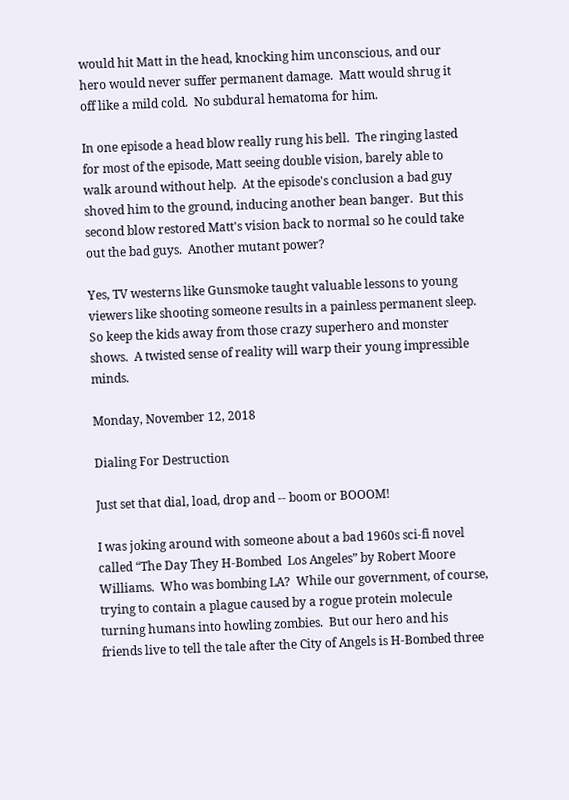would hit Matt in the head, knocking him unconscious, and our hero would never suffer permanent damage.  Matt would shrug it off like a mild cold.  No subdural hematoma for him.

In one episode a head blow really rung his bell.  The ringing lasted for most of the episode, Matt seeing double vision, barely able to walk around without help.  At the episode's conclusion a bad guy shoved him to the ground, inducing another bean banger.  But this second blow restored Matt's vision back to normal so he could take out the bad guys.  Another mutant power?

Yes, TV westerns like Gunsmoke taught valuable lessons to young viewers like shooting someone results in a painless permanent sleep.  So keep the kids away from those crazy superhero and monster shows.  A twisted sense of reality will warp their young impressible minds.

Monday, November 12, 2018

Dialing For Destruction

Just set that dial, load, drop and -- boom or BOOOM!

I was joking around with someone about a bad 1960s sci-fi novel called “The Day They H-Bombed  Los Angeles” by Robert Moore Williams.  Who was bombing LA?  While our government, of course, trying to contain a plague caused by a rogue protein molecule turning humans into howling zombies.  But our hero and his friends live to tell the tale after the City of Angels is H-Bombed three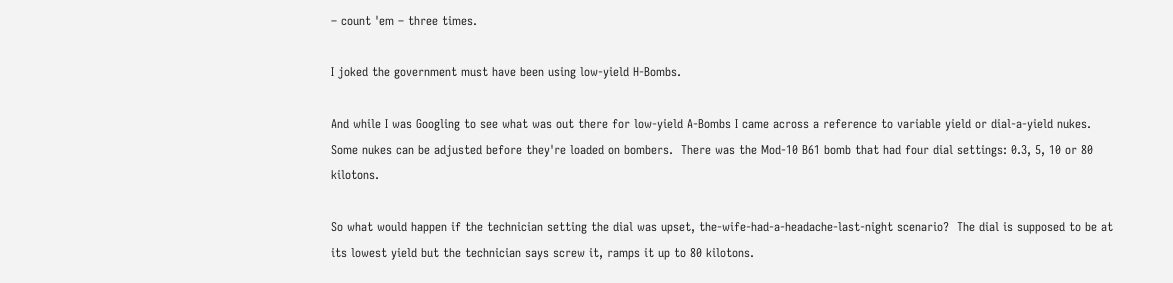– count 'em – three times.

I joked the government must have been using low-yield H-Bombs.

And while I was Googling to see what was out there for low-yield A-Bombs I came across a reference to variable yield or dial-a-yield nukes.  Some nukes can be adjusted before they're loaded on bombers.  There was the Mod-10 B61 bomb that had four dial settings: 0.3, 5, 10 or 80 kilotons.

So what would happen if the technician setting the dial was upset, the-wife-had-a-headache-last-night scenario?  The dial is supposed to be at its lowest yield but the technician says screw it, ramps it up to 80 kilotons.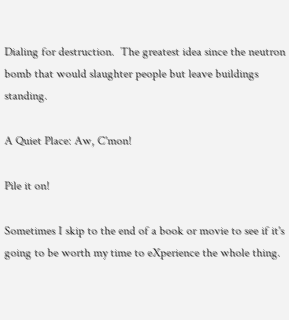Dialing for destruction.  The greatest idea since the neutron bomb that would slaughter people but leave buildings standing.

A Quiet Place: Aw, C'mon!

Pile it on!

Sometimes I skip to the end of a book or movie to see if it's going to be worth my time to eXperience the whole thing.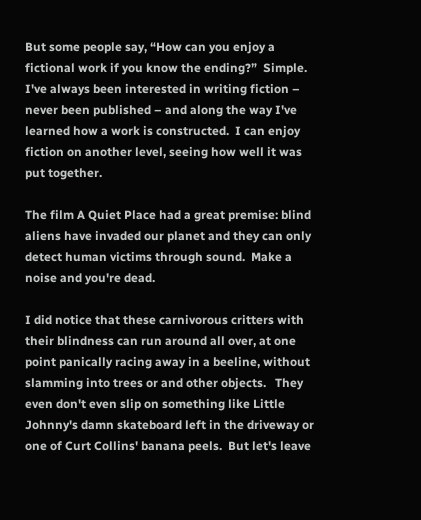But some people say, “How can you enjoy a fictional work if you know the ending?”  Simple.  I've always been interested in writing fiction – never been published – and along the way I've learned how a work is constructed.  I can enjoy fiction on another level, seeing how well it was put together.

The film A Quiet Place had a great premise: blind aliens have invaded our planet and they can only detect human victims through sound.  Make a noise and you're dead.

I did notice that these carnivorous critters with their blindness can run around all over, at one point panically racing away in a beeline, without slamming into trees or and other objects.   They even don't even slip on something like Little Johnny's damn skateboard left in the driveway or one of Curt Collins' banana peels.  But let's leave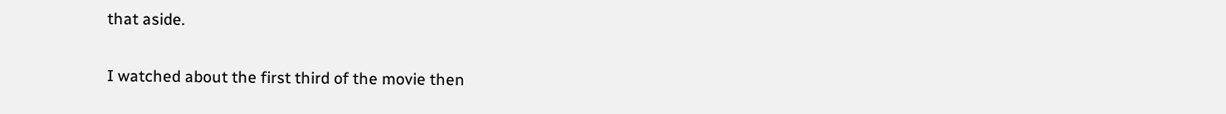that aside.

I watched about the first third of the movie then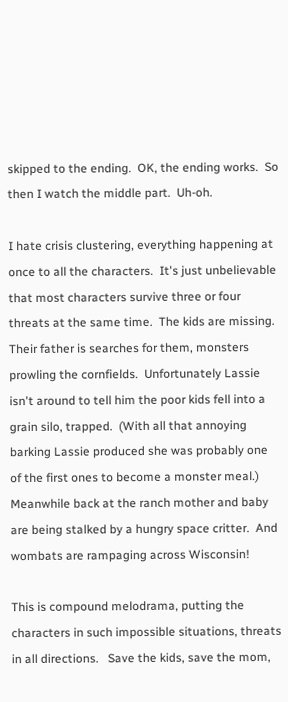skipped to the ending.  OK, the ending works.  So then I watch the middle part.  Uh-oh.

I hate crisis clustering, everything happening at once to all the characters.  It's just unbelievable that most characters survive three or four threats at the same time.  The kids are missing.  Their father is searches for them, monsters prowling the cornfields.  Unfortunately Lassie isn't around to tell him the poor kids fell into a grain silo, trapped.  (With all that annoying barking Lassie produced she was probably one of the first ones to become a monster meal.)  Meanwhile back at the ranch mother and baby are being stalked by a hungry space critter.  And wombats are rampaging across Wisconsin!

This is compound melodrama, putting the characters in such impossible situations, threats in all directions.   Save the kids, save the mom,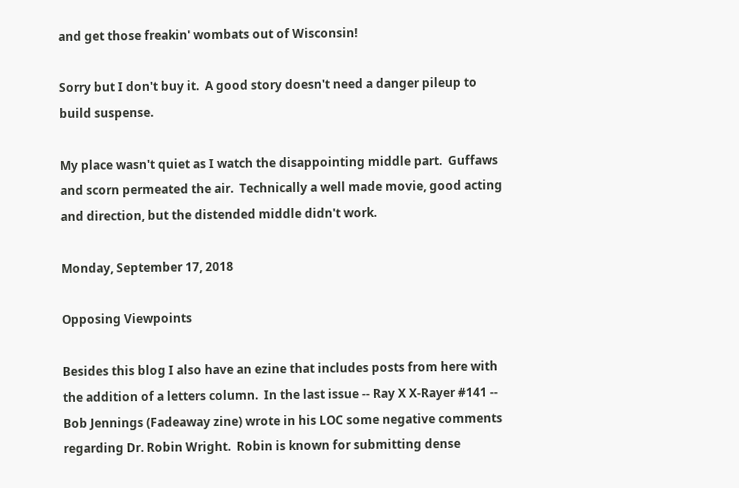and get those freakin' wombats out of Wisconsin!

Sorry but I don't buy it.  A good story doesn't need a danger pileup to build suspense.

My place wasn't quiet as I watch the disappointing middle part.  Guffaws and scorn permeated the air.  Technically a well made movie, good acting and direction, but the distended middle didn't work.

Monday, September 17, 2018

Opposing Viewpoints

Besides this blog I also have an ezine that includes posts from here with the addition of a letters column.  In the last issue -- Ray X X-Rayer #141 -- Bob Jennings (Fadeaway zine) wrote in his LOC some negative comments regarding Dr. Robin Wright.  Robin is known for submitting dense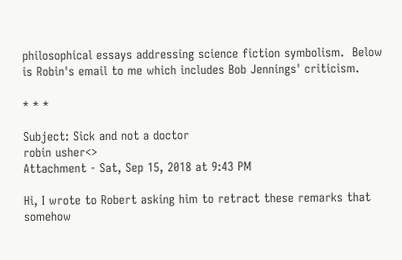philosophical essays addressing science fiction symbolism.  Below is Robin's email to me which includes Bob Jennings' criticism.

* * *

Subject: Sick and not a doctor
robin usher<>
Attachment - Sat, Sep 15, 2018 at 9:43 PM

Hi, I wrote to Robert asking him to retract these remarks that somehow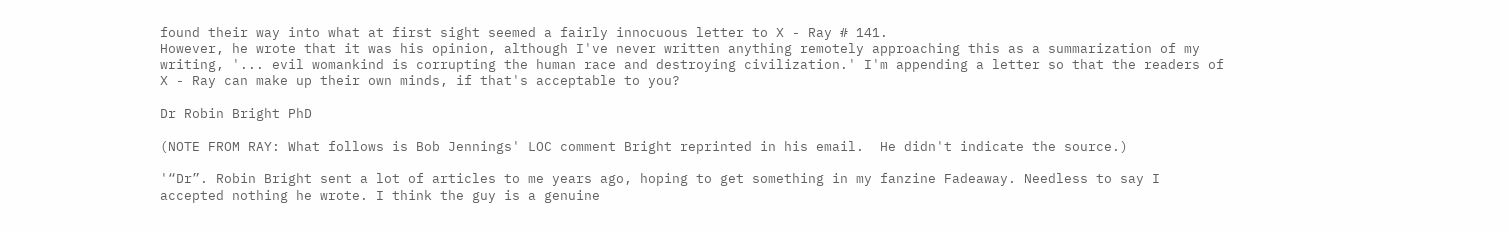found their way into what at first sight seemed a fairly innocuous letter to X - Ray # 141.
However, he wrote that it was his opinion, although I've never written anything remotely approaching this as a summarization of my writing, '... evil womankind is corrupting the human race and destroying civilization.' I'm appending a letter so that the readers of X - Ray can make up their own minds, if that's acceptable to you?

Dr Robin Bright PhD

(NOTE FROM RAY: What follows is Bob Jennings' LOC comment Bright reprinted in his email.  He didn't indicate the source.)

'“Dr”. Robin Bright sent a lot of articles to me years ago, hoping to get something in my fanzine Fadeaway. Needless to say I accepted nothing he wrote. I think the guy is a genuine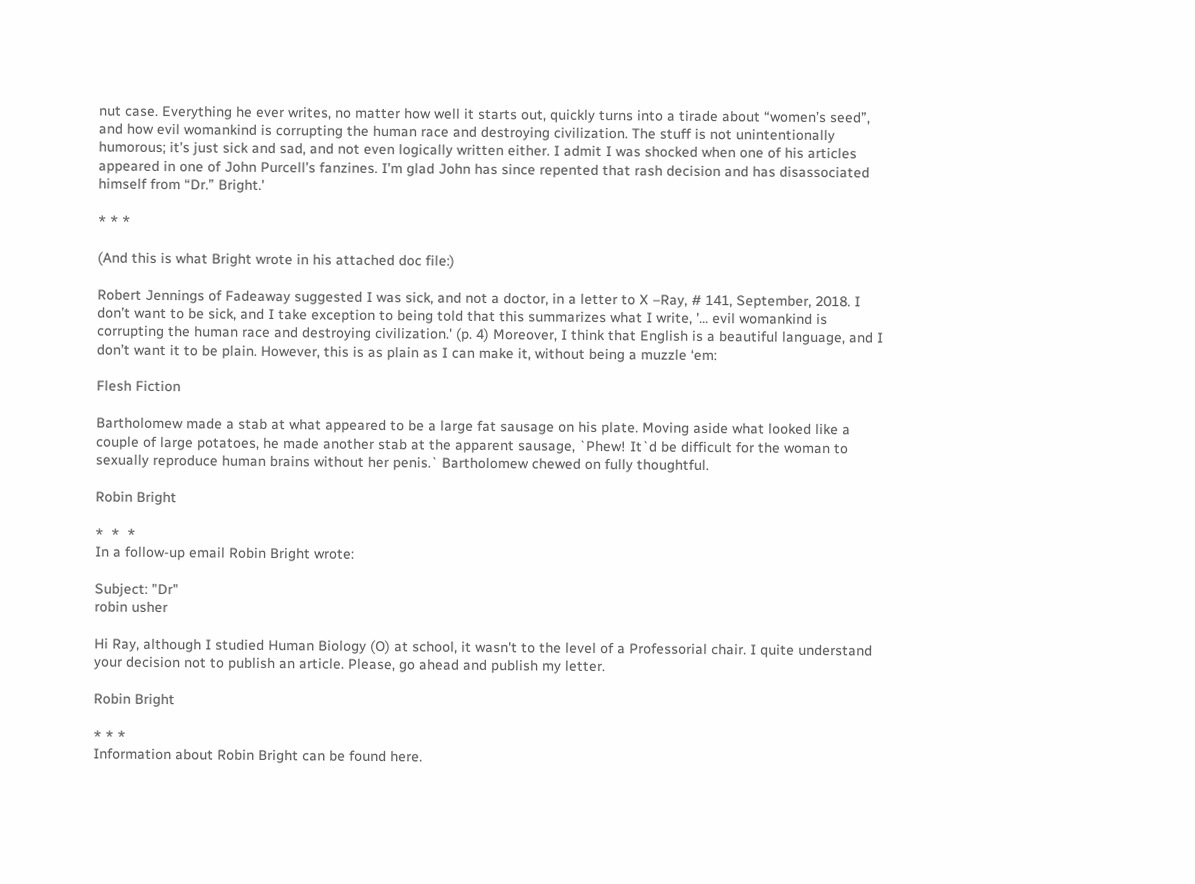nut case. Everything he ever writes, no matter how well it starts out, quickly turns into a tirade about “women’s seed”, and how evil womankind is corrupting the human race and destroying civilization. The stuff is not unintentionally humorous; it’s just sick and sad, and not even logically written either. I admit I was shocked when one of his articles appeared in one of John Purcell’s fanzines. I’m glad John has since repented that rash decision and has disassociated himself from “Dr.” Bright.'

* * *

(And this is what Bright wrote in his attached doc file:)

Robert Jennings of Fadeaway suggested I was sick, and not a doctor, in a letter to X –Ray, # 141, September, 2018. I don’t want to be sick, and I take exception to being told that this summarizes what I write, '... evil womankind is corrupting the human race and destroying civilization.' (p. 4) Moreover, I think that English is a beautiful language, and I don’t want it to be plain. However, this is as plain as I can make it, without being a muzzle ‘em:

Flesh Fiction

Bartholomew made a stab at what appeared to be a large fat sausage on his plate. Moving aside what looked like a couple of large potatoes, he made another stab at the apparent sausage, `Phew! It`d be difficult for the woman to sexually reproduce human brains without her penis.` Bartholomew chewed on fully thoughtful.

Robin Bright

*  *  *
In a follow-up email Robin Bright wrote:

Subject: "Dr"
robin usher

Hi Ray, although I studied Human Biology (O) at school, it wasn't to the level of a Professorial chair. I quite understand your decision not to publish an article. Please, go ahead and publish my letter.

Robin Bright

* * *
Information about Robin Bright can be found here.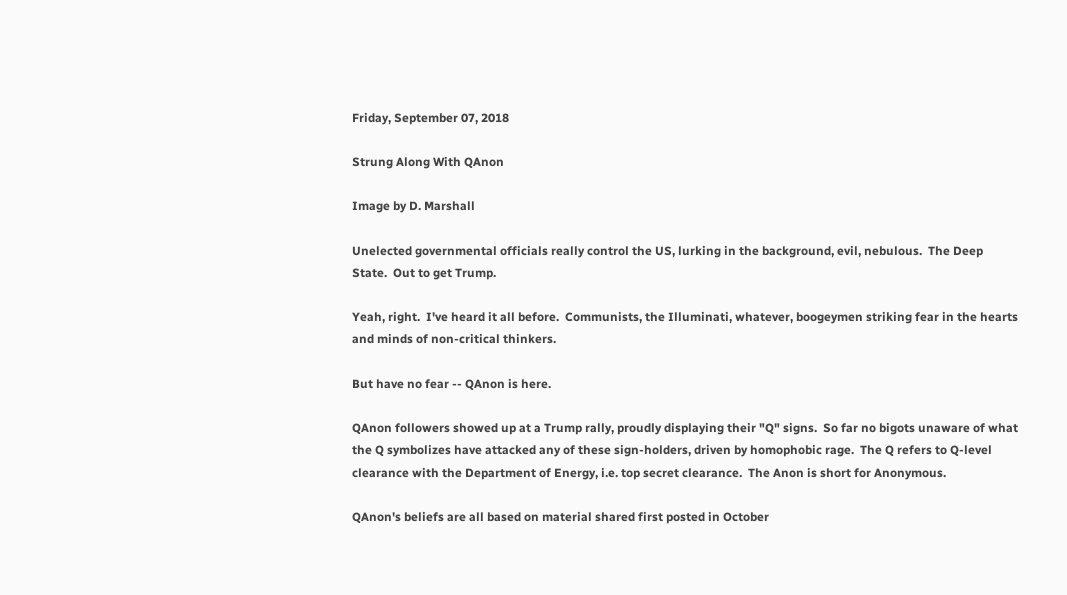Friday, September 07, 2018

Strung Along With QAnon

Image by D. Marshall

Unelected governmental officials really control the US, lurking in the background, evil, nebulous.  The Deep State.  Out to get Trump.

Yeah, right.  I've heard it all before.  Communists, the Illuminati, whatever, boogeymen striking fear in the hearts and minds of non-critical thinkers.

But have no fear -- QAnon is here.

QAnon followers showed up at a Trump rally, proudly displaying their "Q" signs.  So far no bigots unaware of what the Q symbolizes have attacked any of these sign-holders, driven by homophobic rage.  The Q refers to Q-level clearance with the Department of Energy, i.e. top secret clearance.  The Anon is short for Anonymous.

QAnon's beliefs are all based on material shared first posted in October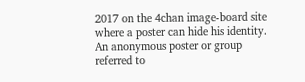2017 on the 4chan image-board site where a poster can hide his identity.  An anonymous poster or group referred to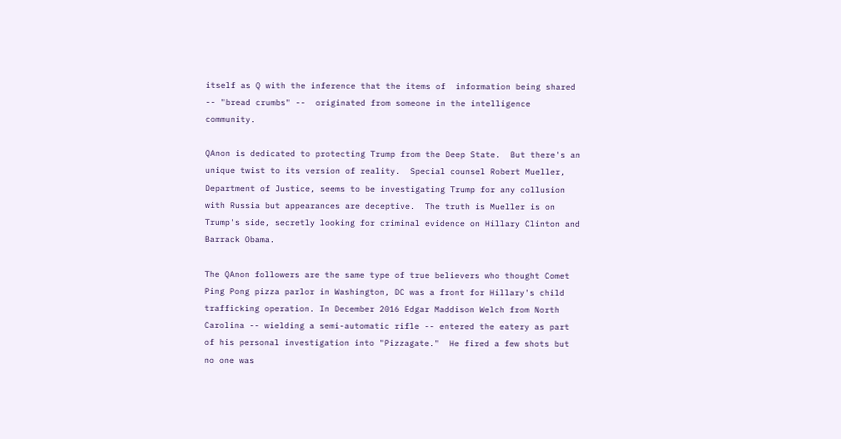itself as Q with the inference that the items of  information being shared -- "bread crumbs" --  originated from someone in the intelligence community.

QAnon is dedicated to protecting Trump from the Deep State.  But there's an unique twist to its version of reality.  Special counsel Robert Mueller, Department of Justice, seems to be investigating Trump for any collusion with Russia but appearances are deceptive.  The truth is Mueller is on Trump's side, secretly looking for criminal evidence on Hillary Clinton and Barrack Obama.

The QAnon followers are the same type of true believers who thought Comet Ping Pong pizza parlor in Washington, DC was a front for Hillary's child trafficking operation. In December 2016 Edgar Maddison Welch from North Carolina -- wielding a semi-automatic rifle -- entered the eatery as part of his personal investigation into "Pizzagate."  He fired a few shots but no one was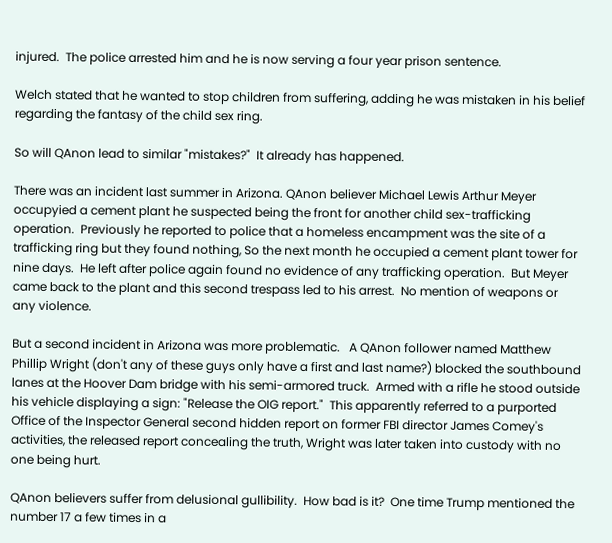injured.  The police arrested him and he is now serving a four year prison sentence.

Welch stated that he wanted to stop children from suffering, adding he was mistaken in his belief regarding the fantasy of the child sex ring.

So will QAnon lead to similar "mistakes?"  It already has happened.

There was an incident last summer in Arizona. QAnon believer Michael Lewis Arthur Meyer occupyied a cement plant he suspected being the front for another child sex-trafficking operation.  Previously he reported to police that a homeless encampment was the site of a trafficking ring but they found nothing, So the next month he occupied a cement plant tower for nine days.  He left after police again found no evidence of any trafficking operation.  But Meyer came back to the plant and this second trespass led to his arrest.  No mention of weapons or any violence.

But a second incident in Arizona was more problematic.   A QAnon follower named Matthew Phillip Wright (don't any of these guys only have a first and last name?) blocked the southbound lanes at the Hoover Dam bridge with his semi-armored truck.  Armed with a rifle he stood outside his vehicle displaying a sign: "Release the OIG report."  This apparently referred to a purported Office of the Inspector General second hidden report on former FBI director James Comey's activities, the released report concealing the truth, Wright was later taken into custody with no one being hurt.

QAnon believers suffer from delusional gullibility.  How bad is it?  One time Trump mentioned the number 17 a few times in a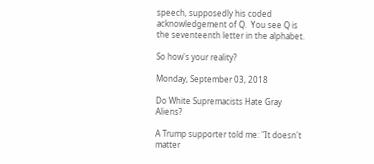speech, supposedly his coded acknowledgement of Q.  You see Q is the seventeenth letter in the alphabet.

So how's your reality?

Monday, September 03, 2018

Do White Supremacists Hate Gray Aliens?

A Trump supporter told me: "It doesn't matter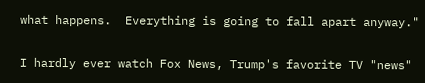what happens.  Everything is going to fall apart anyway."

I hardly ever watch Fox News, Trump's favorite TV "news"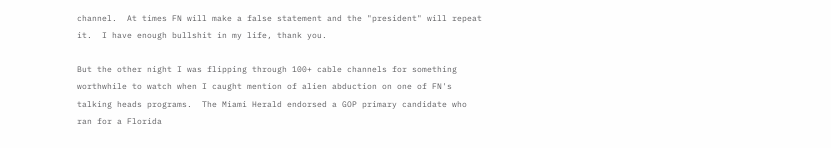channel.  At times FN will make a false statement and the "president" will repeat it.  I have enough bullshit in my life, thank you.

But the other night I was flipping through 100+ cable channels for something worthwhile to watch when I caught mention of alien abduction on one of FN's talking heads programs.  The Miami Herald endorsed a GOP primary candidate who ran for a Florida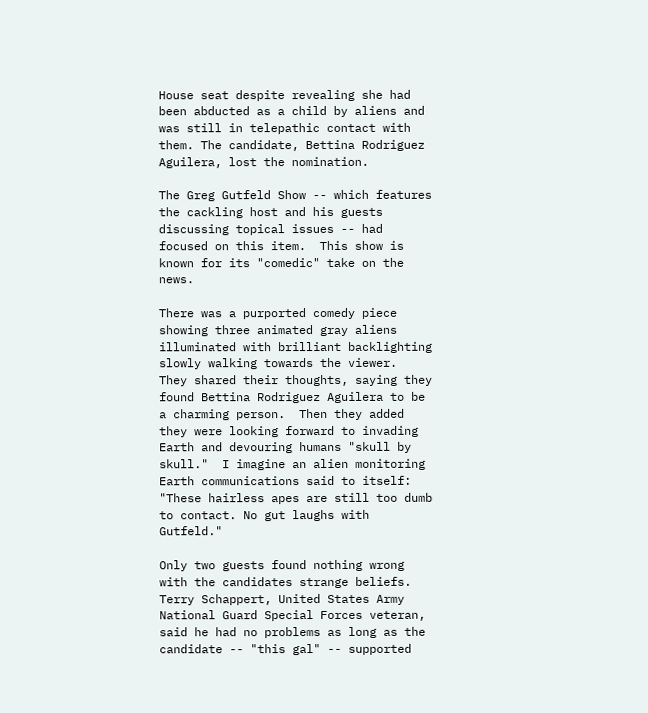House seat despite revealing she had been abducted as a child by aliens and was still in telepathic contact with them. The candidate, Bettina Rodriguez Aguilera, lost the nomination.

The Greg Gutfeld Show -- which features the cackling host and his guests discussing topical issues -- had focused on this item.  This show is known for its "comedic" take on the news.

There was a purported comedy piece showing three animated gray aliens illuminated with brilliant backlighting slowly walking towards the viewer.  They shared their thoughts, saying they found Bettina Rodriguez Aguilera to be a charming person.  Then they added they were looking forward to invading Earth and devouring humans "skull by skull."  I imagine an alien monitoring Earth communications said to itself: "These hairless apes are still too dumb to contact. No gut laughs with Gutfeld."

Only two guests found nothing wrong with the candidates strange beliefs.  Terry Schappert, United States Army National Guard Special Forces veteran, said he had no problems as long as the candidate -- "this gal" -- supported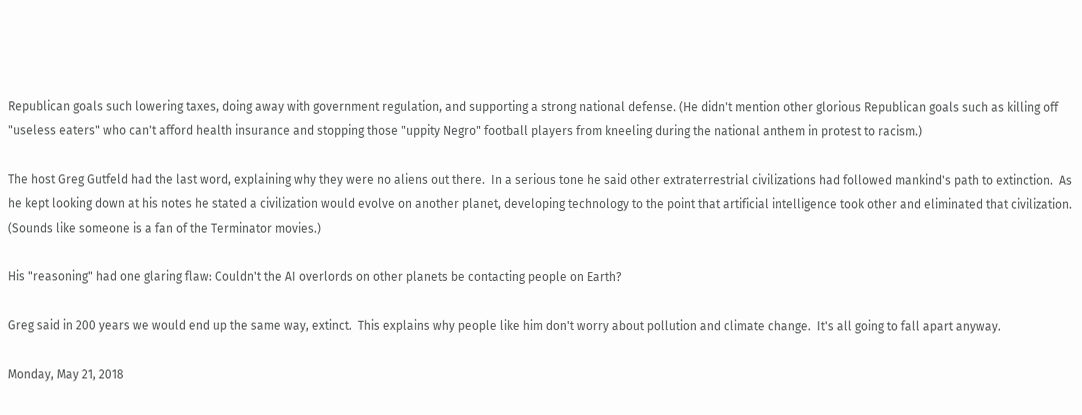Republican goals such lowering taxes, doing away with government regulation, and supporting a strong national defense. (He didn't mention other glorious Republican goals such as killing off "useless eaters" who can't afford health insurance and stopping those "uppity Negro" football players from kneeling during the national anthem in protest to racism.)

The host Greg Gutfeld had the last word, explaining why they were no aliens out there.  In a serious tone he said other extraterrestrial civilizations had followed mankind's path to extinction.  As he kept looking down at his notes he stated a civilization would evolve on another planet, developing technology to the point that artificial intelligence took other and eliminated that civilization.  (Sounds like someone is a fan of the Terminator movies.)

His "reasoning" had one glaring flaw: Couldn't the AI overlords on other planets be contacting people on Earth?

Greg said in 200 years we would end up the same way, extinct.  This explains why people like him don't worry about pollution and climate change.  It's all going to fall apart anyway.

Monday, May 21, 2018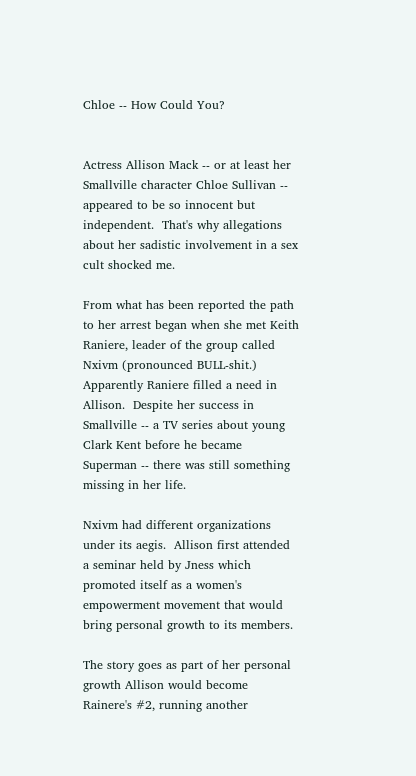Chloe -- How Could You?


Actress Allison Mack -- or at least her Smallville character Chloe Sullivan -- appeared to be so innocent but independent.  That's why allegations about her sadistic involvement in a sex cult shocked me.

From what has been reported the path to her arrest began when she met Keith Raniere, leader of the group called Nxivm (pronounced BULL-shit.)  Apparently Raniere filled a need in Allison.  Despite her success in Smallville -- a TV series about young Clark Kent before he became Superman -- there was still something missing in her life.

Nxivm had different organizations under its aegis.  Allison first attended a seminar held by Jness which promoted itself as a women's empowerment movement that would bring personal growth to its members.

The story goes as part of her personal growth Allison would become Rainere's #2, running another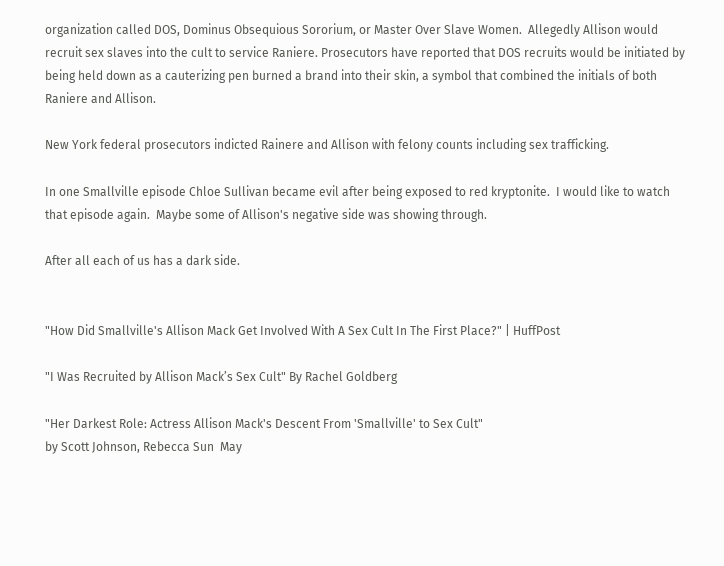organization called DOS, Dominus Obsequious Sororium, or Master Over Slave Women.  Allegedly Allison would recruit sex slaves into the cult to service Raniere. Prosecutors have reported that DOS recruits would be initiated by being held down as a cauterizing pen burned a brand into their skin, a symbol that combined the initials of both Raniere and Allison.

New York federal prosecutors indicted Rainere and Allison with felony counts including sex trafficking.

In one Smallville episode Chloe Sullivan became evil after being exposed to red kryptonite.  I would like to watch that episode again.  Maybe some of Allison's negative side was showing through.

After all each of us has a dark side.


"How Did Smallville's Allison Mack Get Involved With A Sex Cult In The First Place?" | HuffPost

"I Was Recruited by Allison Mack’s Sex Cult" By Rachel Goldberg

"Her Darkest Role: Actress Allison Mack's Descent From 'Smallville' to Sex Cult"
by Scott Johnson, Rebecca Sun  May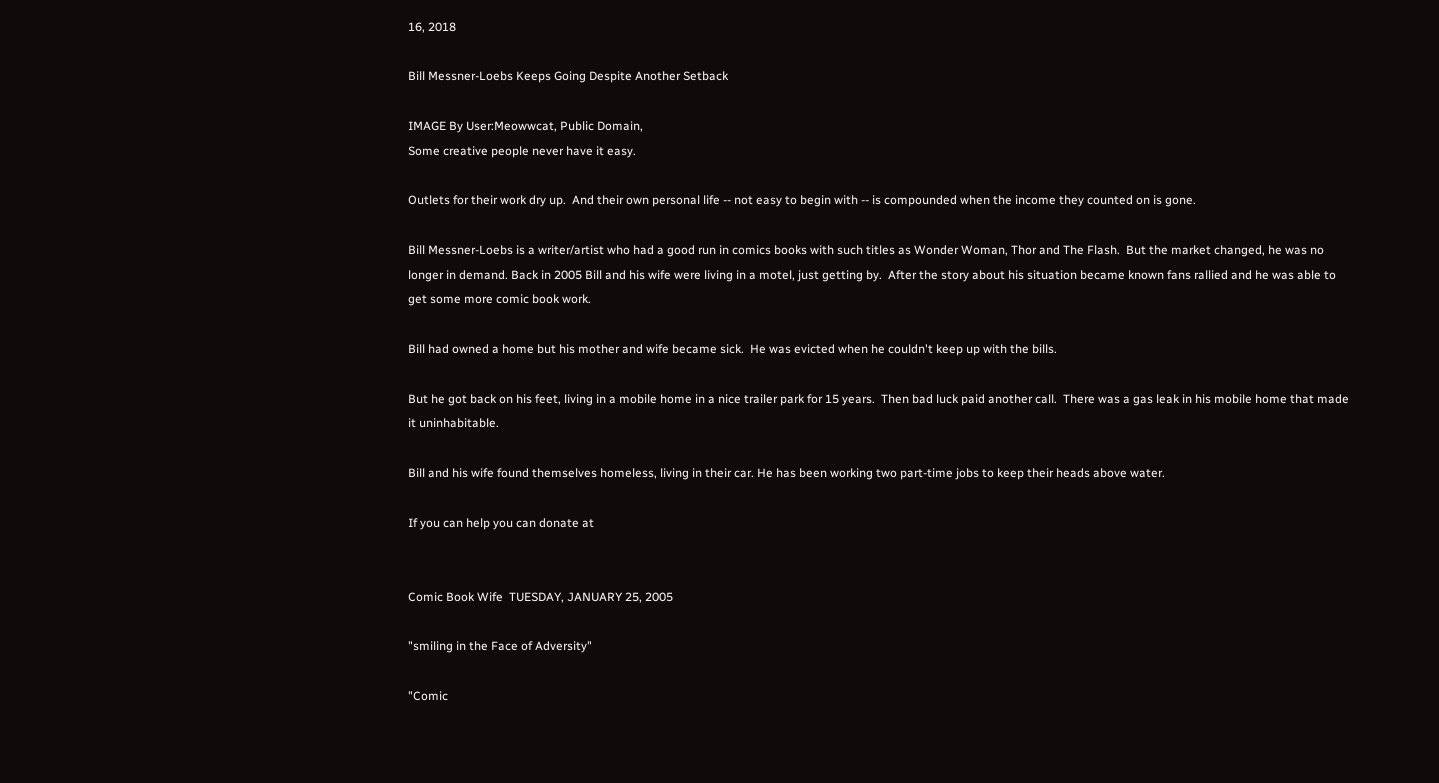16, 2018

Bill Messner-Loebs Keeps Going Despite Another Setback

IMAGE By User:Meowwcat, Public Domain,
Some creative people never have it easy.

Outlets for their work dry up.  And their own personal life -- not easy to begin with -- is compounded when the income they counted on is gone.

Bill Messner-Loebs is a writer/artist who had a good run in comics books with such titles as Wonder Woman, Thor and The Flash.  But the market changed, he was no longer in demand. Back in 2005 Bill and his wife were living in a motel, just getting by.  After the story about his situation became known fans rallied and he was able to get some more comic book work.

Bill had owned a home but his mother and wife became sick.  He was evicted when he couldn't keep up with the bills.

But he got back on his feet, living in a mobile home in a nice trailer park for 15 years.  Then bad luck paid another call.  There was a gas leak in his mobile home that made it uninhabitable.

Bill and his wife found themselves homeless, living in their car. He has been working two part-time jobs to keep their heads above water.

If you can help you can donate at


Comic Book Wife  TUESDAY, JANUARY 25, 2005

"smiling in the Face of Adversity"

"Comic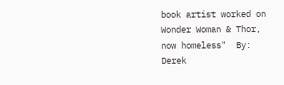book artist worked on Wonder Woman & Thor, now homeless"  By: Derek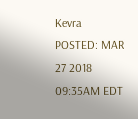Kevra     POSTED: MAR 27 2018 09:35AM EDT